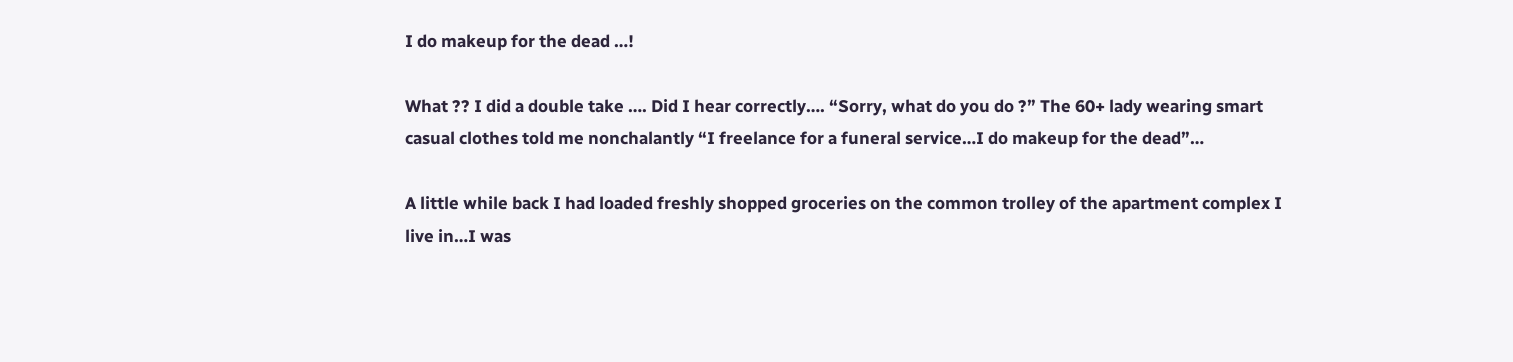I do makeup for the dead …!

What ?? I did a double take …. Did I hear correctly…. “Sorry, what do you do ?” The 60+ lady wearing smart casual clothes told me nonchalantly “I freelance for a funeral service…I do makeup for the dead”…

A little while back I had loaded freshly shopped groceries on the common trolley of the apartment complex I live in…I was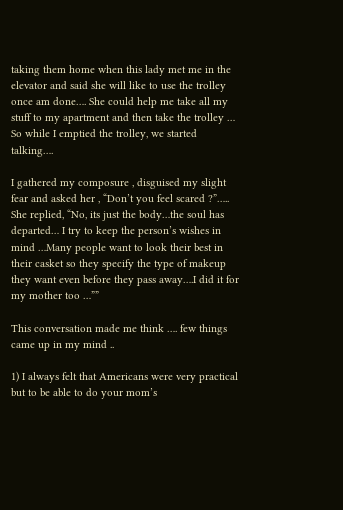taking them home when this lady met me in the elevator and said she will like to use the trolley once am done…. She could help me take all my stuff to my apartment and then take the trolley … So while I emptied the trolley, we started talking….

I gathered my composure , disguised my slight fear and asked her , “Don’t you feel scared ?”….. She replied, “No, its just the body…the soul has departed… I try to keep the person’s wishes in mind …Many people want to look their best in their casket so they specify the type of makeup they want even before they pass away….I did it for my mother too …””

This conversation made me think …. few things came up in my mind ..

1) I always felt that Americans were very practical but to be able to do your mom’s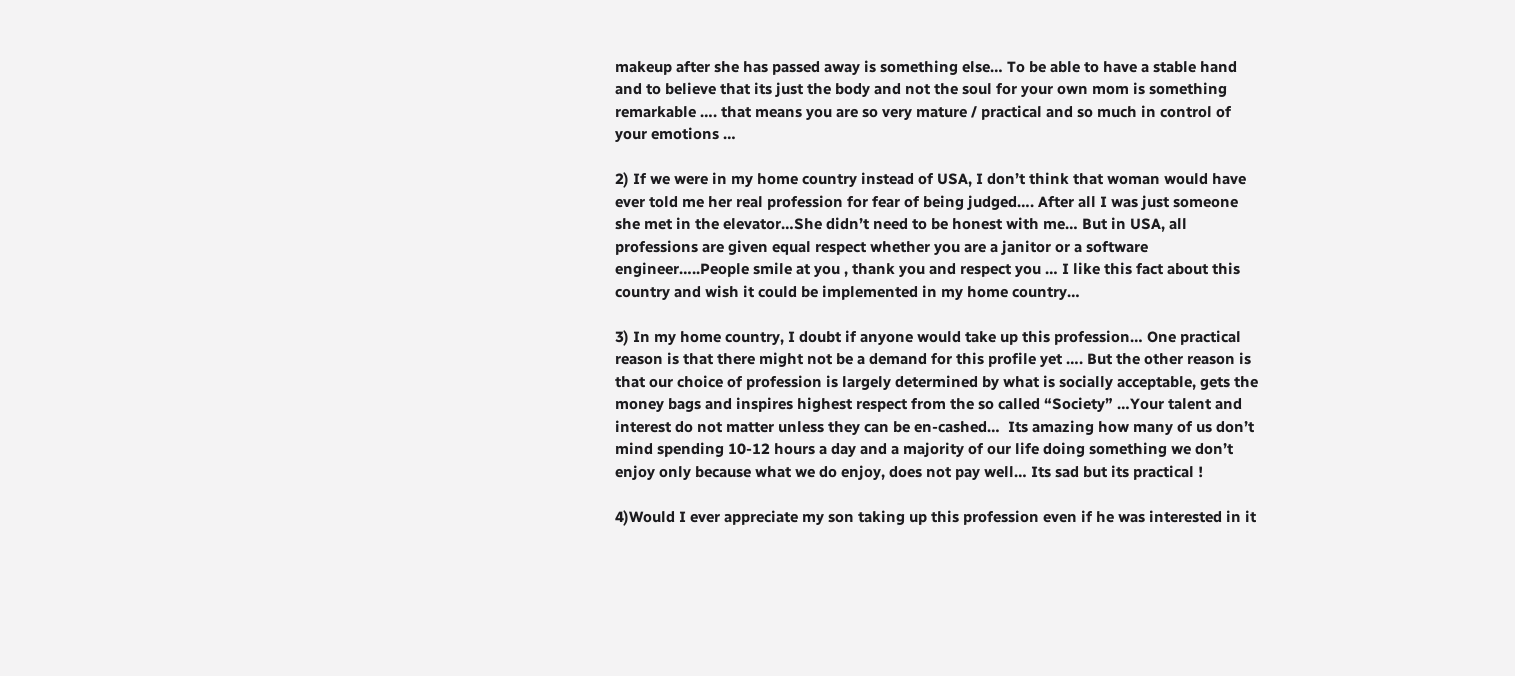makeup after she has passed away is something else… To be able to have a stable hand and to believe that its just the body and not the soul for your own mom is something remarkable …. that means you are so very mature / practical and so much in control of your emotions …

2) If we were in my home country instead of USA, I don’t think that woman would have ever told me her real profession for fear of being judged…. After all I was just someone she met in the elevator…She didn’t need to be honest with me… But in USA, all professions are given equal respect whether you are a janitor or a software engineer…..People smile at you , thank you and respect you … I like this fact about this country and wish it could be implemented in my home country…

3) In my home country, I doubt if anyone would take up this profession… One practical reason is that there might not be a demand for this profile yet …. But the other reason is that our choice of profession is largely determined by what is socially acceptable, gets the money bags and inspires highest respect from the so called “Society” …Your talent and interest do not matter unless they can be en-cashed…  Its amazing how many of us don’t mind spending 10-12 hours a day and a majority of our life doing something we don’t enjoy only because what we do enjoy, does not pay well… Its sad but its practical !

4)Would I ever appreciate my son taking up this profession even if he was interested in it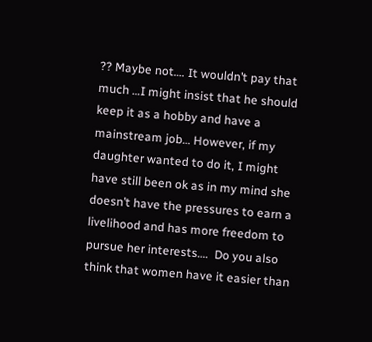?? Maybe not…. It wouldn’t pay that much …I might insist that he should keep it as a hobby and have a mainstream job… However, if my daughter wanted to do it, I might have still been ok as in my mind she doesn’t have the pressures to earn a livelihood and has more freedom to pursue her interests….  Do you also think that women have it easier than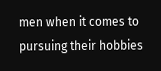men when it comes to pursuing their hobbies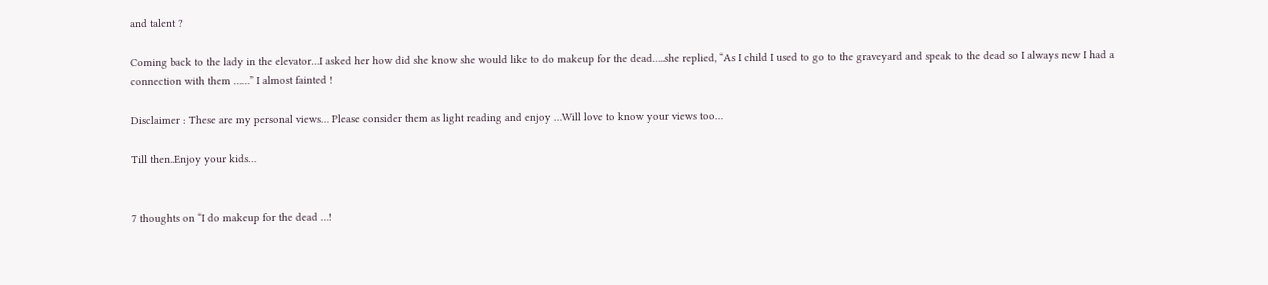and talent ?

Coming back to the lady in the elevator…I asked her how did she know she would like to do makeup for the dead…..she replied, “As I child I used to go to the graveyard and speak to the dead so I always new I had a connection with them ……” I almost fainted !

Disclaimer : These are my personal views… Please consider them as light reading and enjoy …Will love to know your views too…

Till then..Enjoy your kids…


7 thoughts on “I do makeup for the dead …!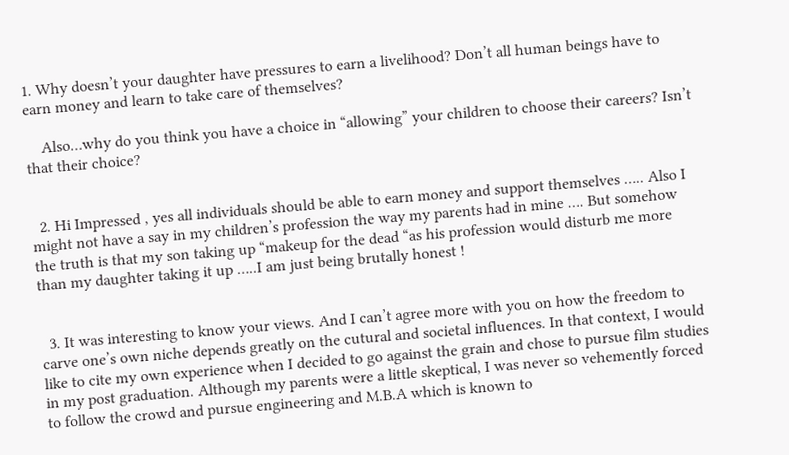1. Why doesn’t your daughter have pressures to earn a livelihood? Don’t all human beings have to earn money and learn to take care of themselves?

    Also…why do you think you have a choice in “allowing” your children to choose their careers? Isn’t that their choice?


  2. Hi Impressed , yes all individuals should be able to earn money and support themselves ….. Also I might not have a say in my children’s profession the way my parents had in mine …. But somehow the truth is that my son taking up “makeup for the dead “as his profession would disturb me more than my daughter taking it up …..I am just being brutally honest !


  3. It was interesting to know your views. And I can’t agree more with you on how the freedom to carve one’s own niche depends greatly on the cutural and societal influences. In that context, I would like to cite my own experience when I decided to go against the grain and chose to pursue film studies in my post graduation. Although my parents were a little skeptical, I was never so vehemently forced to follow the crowd and pursue engineering and M.B.A which is known to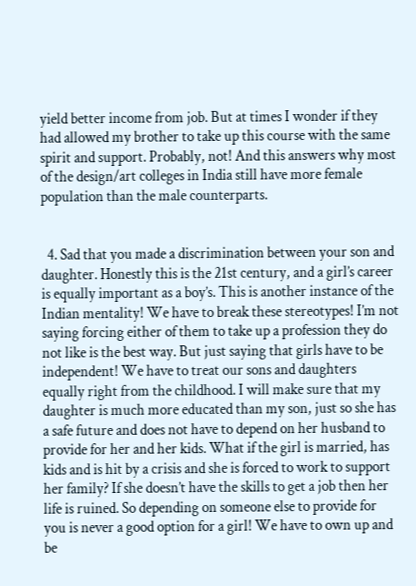yield better income from job. But at times I wonder if they had allowed my brother to take up this course with the same spirit and support. Probably, not! And this answers why most of the design/art colleges in India still have more female population than the male counterparts.


  4. Sad that you made a discrimination between your son and daughter. Honestly this is the 21st century, and a girl’s career is equally important as a boy’s. This is another instance of the Indian mentality! We have to break these stereotypes! I’m not saying forcing either of them to take up a profession they do not like is the best way. But just saying that girls have to be independent! We have to treat our sons and daughters equally right from the childhood. I will make sure that my daughter is much more educated than my son, just so she has a safe future and does not have to depend on her husband to provide for her and her kids. What if the girl is married, has kids and is hit by a crisis and she is forced to work to support her family? If she doesn’t have the skills to get a job then her life is ruined. So depending on someone else to provide for you is never a good option for a girl! We have to own up and be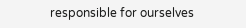responsible for ourselves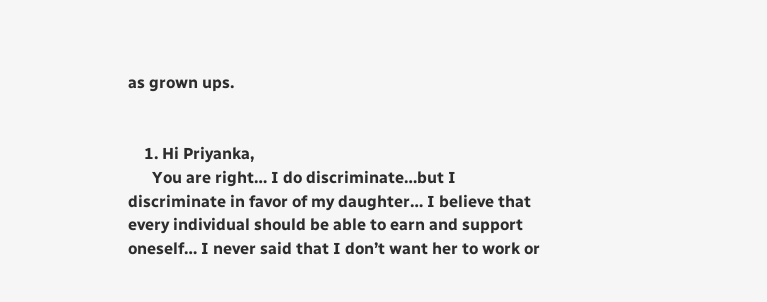as grown ups.


    1. Hi Priyanka,
      You are right… I do discriminate…but I discriminate in favor of my daughter… I believe that every individual should be able to earn and support oneself… I never said that I don’t want her to work or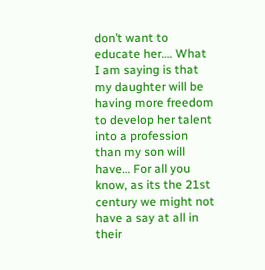don’t want to educate her…. What I am saying is that my daughter will be having more freedom to develop her talent into a profession than my son will have… For all you know, as its the 21st century we might not have a say at all in their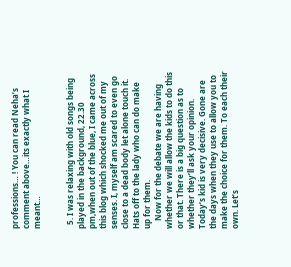professions… ! You can read Neha’s comment above…its exactly what I meant…


  5. I was relaxing with old songs being played in the background, 22.30 pm,when out of the blue, I came across this blog which shocked me out of my senses. I, myself am scared to even go close to a dead body let alone touch it. Hats off to the lady who can do make up for them.
    Now for the debate we are having whether we will allow the kids to do this or that. There is a big question as to whether they’ll ask your opinion. Today’s kid is very decisive. Gone are the days when they use to allow you to make the choice for them. To each their own. Let’s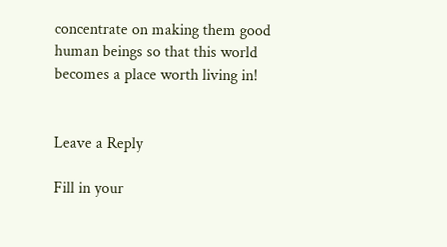concentrate on making them good human beings so that this world becomes a place worth living in!


Leave a Reply

Fill in your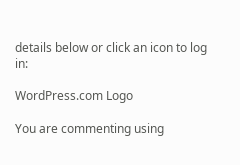details below or click an icon to log in:

WordPress.com Logo

You are commenting using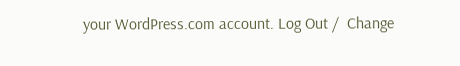your WordPress.com account. Log Out /  Change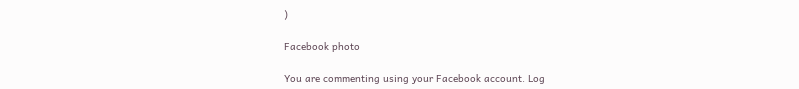)

Facebook photo

You are commenting using your Facebook account. Log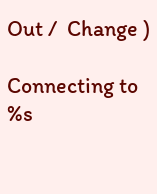Out /  Change )

Connecting to %s